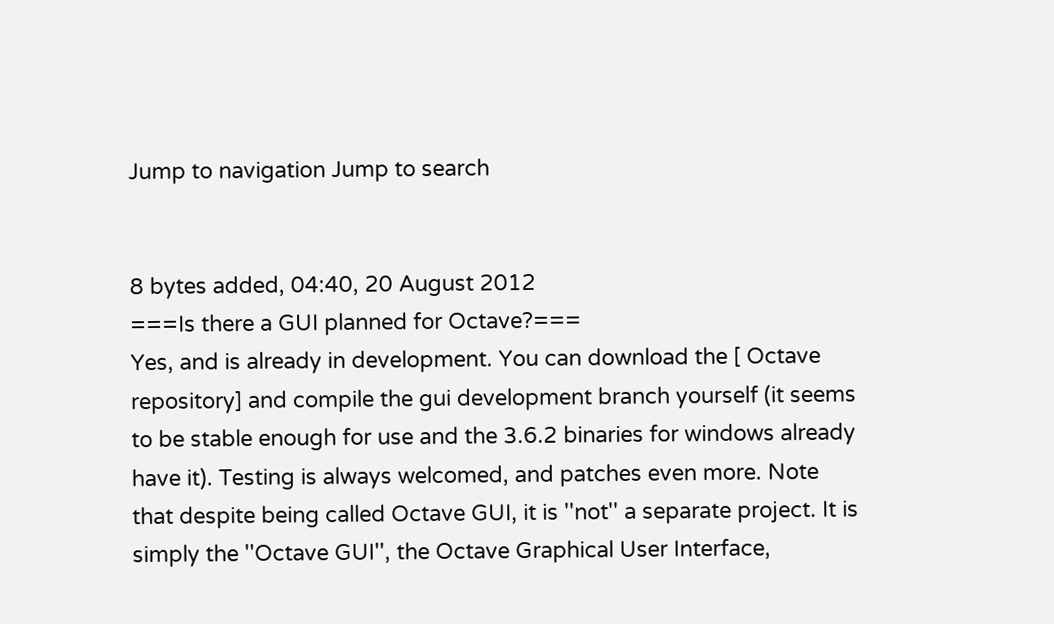Jump to navigation Jump to search


8 bytes added, 04:40, 20 August 2012
===Is there a GUI planned for Octave?===
Yes, and is already in development. You can download the [ Octave repository] and compile the gui development branch yourself (it seems to be stable enough for use and the 3.6.2 binaries for windows already have it). Testing is always welcomed, and patches even more. Note that despite being called Octave GUI, it is ''not'' a separate project. It is simply the ''Octave GUI'', the Octave Graphical User Interface,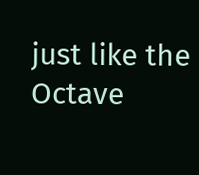just like the Octave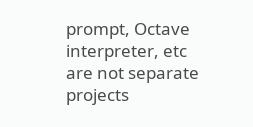prompt, Octave interpreter, etc are not separate projects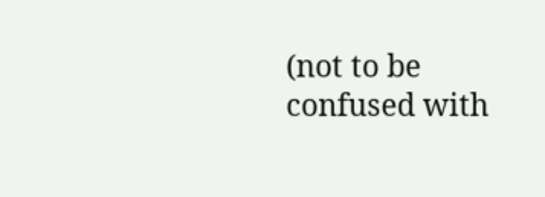(not to be confused with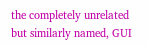the completely unrelated but similarly named, GUI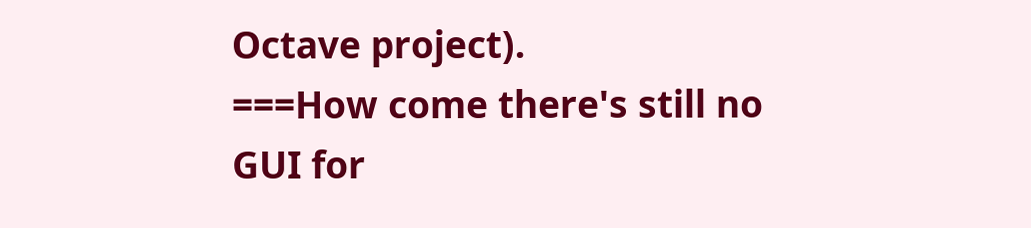Octave project).
===How come there's still no GUI for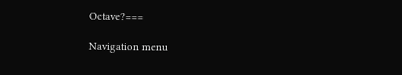Octave?===

Navigation menu